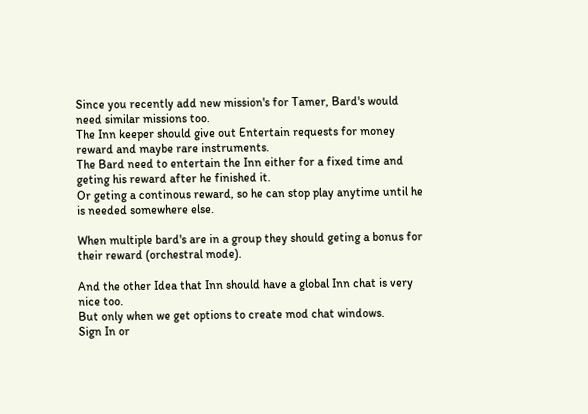Since you recently add new mission's for Tamer, Bard's would need similar missions too.
The Inn keeper should give out Entertain requests for money reward and maybe rare instruments.
The Bard need to entertain the Inn either for a fixed time and geting his reward after he finished it.
Or geting a continous reward, so he can stop play anytime until he is needed somewhere else.

When multiple bard's are in a group they should geting a bonus for their reward (orchestral mode).

And the other Idea that Inn should have a global Inn chat is very nice too.
But only when we get options to create mod chat windows.
Sign In or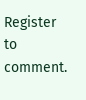Register to comment.